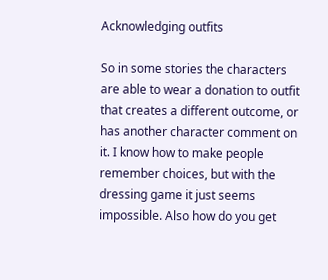Acknowledging outfits

So in some stories the characters are able to wear a donation to outfit that creates a different outcome, or has another character comment on it. I know how to make people remember choices, but with the dressing game it just seems impossible. Also how do you get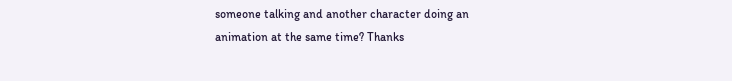someone talking and another character doing an animation at the same time? Thanks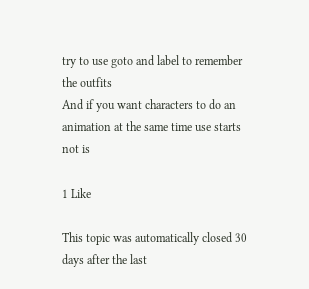try to use goto and label to remember the outfits
And if you want characters to do an animation at the same time use starts not is

1 Like

This topic was automatically closed 30 days after the last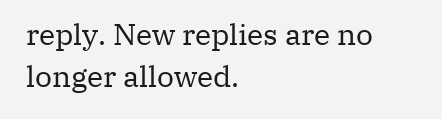reply. New replies are no longer allowed.